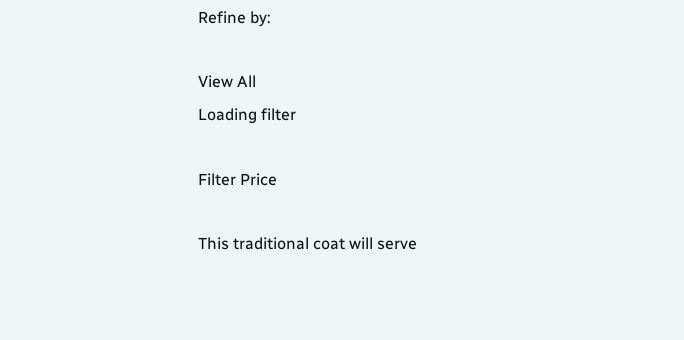Refine by:

View All
Loading filter

Filter Price

This traditional coat will serve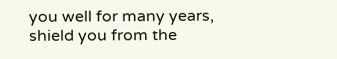you well for many years, shield you from the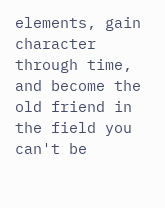elements, gain character through time, and become the old friend in the field you can't be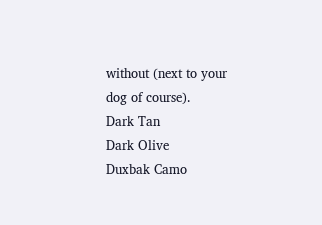without (next to your dog of course).
Dark Tan
Dark Olive
Duxbak Camo